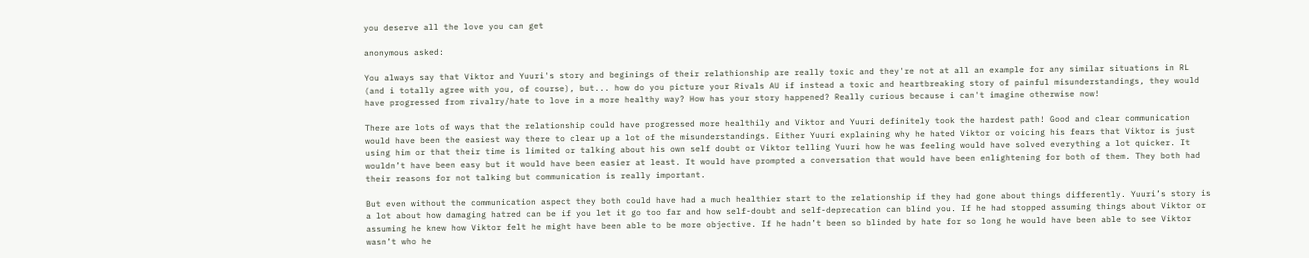you deserve all the love you can get

anonymous asked:

You always say that Viktor and Yuuri's story and beginings of their relathionship are really toxic and they're not at all an example for any similar situations in RL (and i totally agree with you, of course), but... how do you picture your Rivals AU if instead a toxic and heartbreaking story of painful misunderstandings, they would have progressed from rivalry/hate to love in a more healthy way? How has your story happened? Really curious because i can't imagine otherwise now!

There are lots of ways that the relationship could have progressed more healthily and Viktor and Yuuri definitely took the hardest path! Good and clear communication would have been the easiest way there to clear up a lot of the misunderstandings. Either Yuuri explaining why he hated Viktor or voicing his fears that Viktor is just using him or that their time is limited or talking about his own self doubt or Viktor telling Yuuri how he was feeling would have solved everything a lot quicker. It wouldn’t have been easy but it would have been easier at least. It would have prompted a conversation that would have been enlightening for both of them. They both had their reasons for not talking but communication is really important.

But even without the communication aspect they both could have had a much healthier start to the relationship if they had gone about things differently. Yuuri’s story is a lot about how damaging hatred can be if you let it go too far and how self-doubt and self-deprecation can blind you. If he had stopped assuming things about Viktor or assuming he knew how Viktor felt he might have been able to be more objective. If he hadn’t been so blinded by hate for so long he would have been able to see Viktor wasn’t who he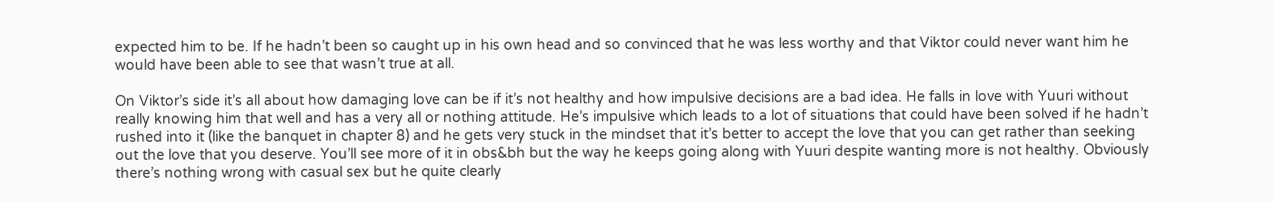expected him to be. If he hadn’t been so caught up in his own head and so convinced that he was less worthy and that Viktor could never want him he would have been able to see that wasn’t true at all.

On Viktor’s side it’s all about how damaging love can be if it’s not healthy and how impulsive decisions are a bad idea. He falls in love with Yuuri without really knowing him that well and has a very all or nothing attitude. He’s impulsive which leads to a lot of situations that could have been solved if he hadn’t rushed into it (like the banquet in chapter 8) and he gets very stuck in the mindset that it’s better to accept the love that you can get rather than seeking out the love that you deserve. You’ll see more of it in obs&bh but the way he keeps going along with Yuuri despite wanting more is not healthy. Obviously there’s nothing wrong with casual sex but he quite clearly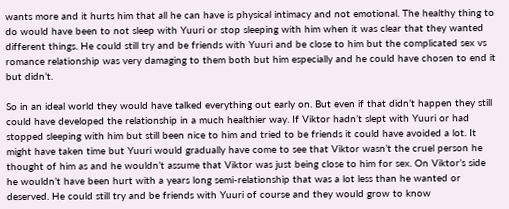wants more and it hurts him that all he can have is physical intimacy and not emotional. The healthy thing to do would have been to not sleep with Yuuri or stop sleeping with him when it was clear that they wanted different things. He could still try and be friends with Yuuri and be close to him but the complicated sex vs romance relationship was very damaging to them both but him especially and he could have chosen to end it but didn’t.

So in an ideal world they would have talked everything out early on. But even if that didn’t happen they still could have developed the relationship in a much healthier way. If Viktor hadn’t slept with Yuuri or had stopped sleeping with him but still been nice to him and tried to be friends it could have avoided a lot. It might have taken time but Yuuri would gradually have come to see that Viktor wasn’t the cruel person he thought of him as and he wouldn’t assume that Viktor was just being close to him for sex. On Viktor’s side he wouldn’t have been hurt with a years long semi-relationship that was a lot less than he wanted or deserved. He could still try and be friends with Yuuri of course and they would grow to know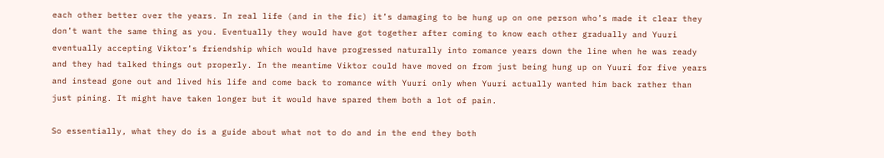each other better over the years. In real life (and in the fic) it’s damaging to be hung up on one person who’s made it clear they don’t want the same thing as you. Eventually they would have got together after coming to know each other gradually and Yuuri eventually accepting Viktor’s friendship which would have progressed naturally into romance years down the line when he was ready and they had talked things out properly. In the meantime Viktor could have moved on from just being hung up on Yuuri for five years and instead gone out and lived his life and come back to romance with Yuuri only when Yuuri actually wanted him back rather than just pining. It might have taken longer but it would have spared them both a lot of pain.

So essentially, what they do is a guide about what not to do and in the end they both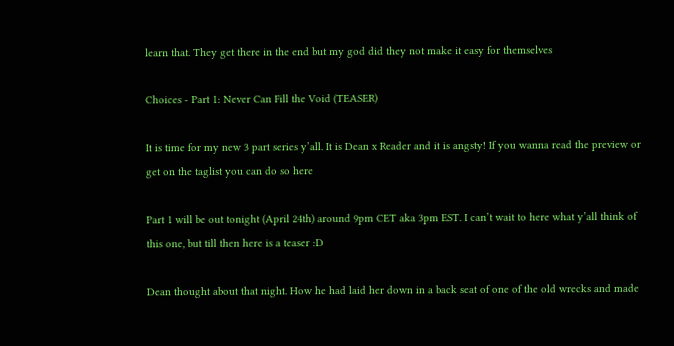learn that. They get there in the end but my god did they not make it easy for themselves

Choices - Part 1: Never Can Fill the Void (TEASER)

It is time for my new 3 part series y’all. It is Dean x Reader and it is angsty! If you wanna read the preview or get on the taglist you can do so here

Part 1 will be out tonight (April 24th) around 9pm CET aka 3pm EST. I can’t wait to here what y’all think of this one, but till then here is a teaser :D

Dean thought about that night. How he had laid her down in a back seat of one of the old wrecks and made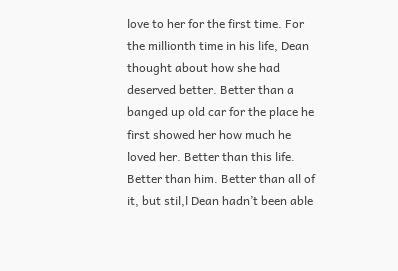love to her for the first time. For the millionth time in his life, Dean thought about how she had deserved better. Better than a banged up old car for the place he first showed her how much he loved her. Better than this life. Better than him. Better than all of it, but stil,l Dean hadn’t been able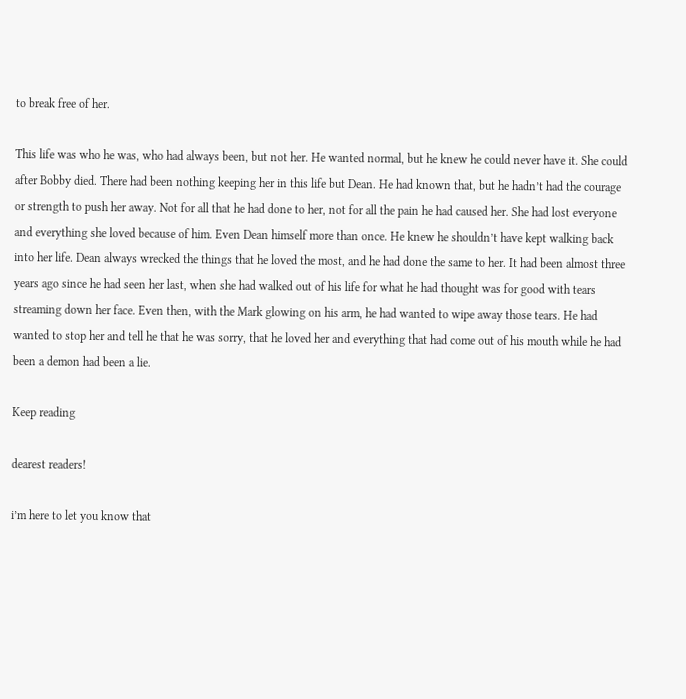to break free of her.

This life was who he was, who had always been, but not her. He wanted normal, but he knew he could never have it. She could after Bobby died. There had been nothing keeping her in this life but Dean. He had known that, but he hadn’t had the courage or strength to push her away. Not for all that he had done to her, not for all the pain he had caused her. She had lost everyone and everything she loved because of him. Even Dean himself more than once. He knew he shouldn’t have kept walking back into her life. Dean always wrecked the things that he loved the most, and he had done the same to her. It had been almost three years ago since he had seen her last, when she had walked out of his life for what he had thought was for good with tears streaming down her face. Even then, with the Mark glowing on his arm, he had wanted to wipe away those tears. He had wanted to stop her and tell he that he was sorry, that he loved her and everything that had come out of his mouth while he had been a demon had been a lie.

Keep reading

dearest readers!

i’m here to let you know that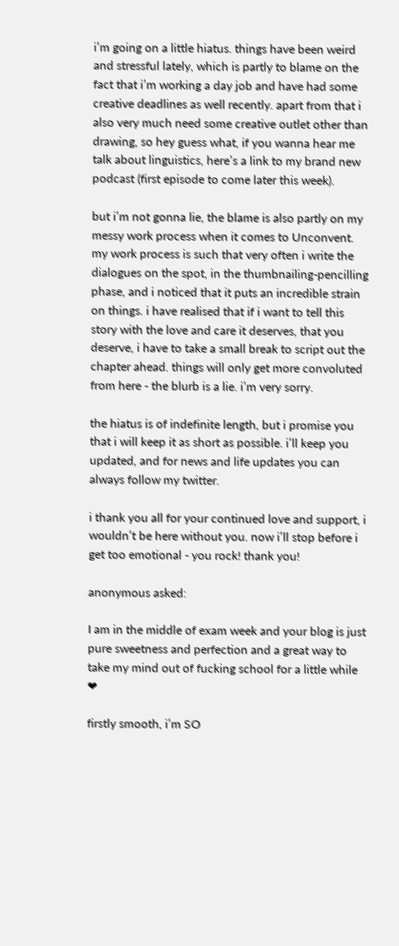i’m going on a little hiatus. things have been weird and stressful lately, which is partly to blame on the fact that i’m working a day job and have had some creative deadlines as well recently. apart from that i also very much need some creative outlet other than drawing, so hey guess what, if you wanna hear me talk about linguistics, here’s a link to my brand new podcast (first episode to come later this week).

but i’m not gonna lie, the blame is also partly on my messy work process when it comes to Unconvent. my work process is such that very often i write the dialogues on the spot, in the thumbnailing-pencilling phase, and i noticed that it puts an incredible strain on things. i have realised that if i want to tell this story with the love and care it deserves, that you deserve, i have to take a small break to script out the chapter ahead. things will only get more convoluted from here - the blurb is a lie. i’m very sorry.

the hiatus is of indefinite length, but i promise you that i will keep it as short as possible. i’ll keep you updated, and for news and life updates you can always follow my twitter.

i thank you all for your continued love and support, i wouldn’t be here without you. now i’ll stop before i get too emotional - you rock! thank you!

anonymous asked:

I am in the middle of exam week and your blog is just pure sweetness and perfection and a great way to take my mind out of fucking school for a little while ❤

firstly smooth, i’m SO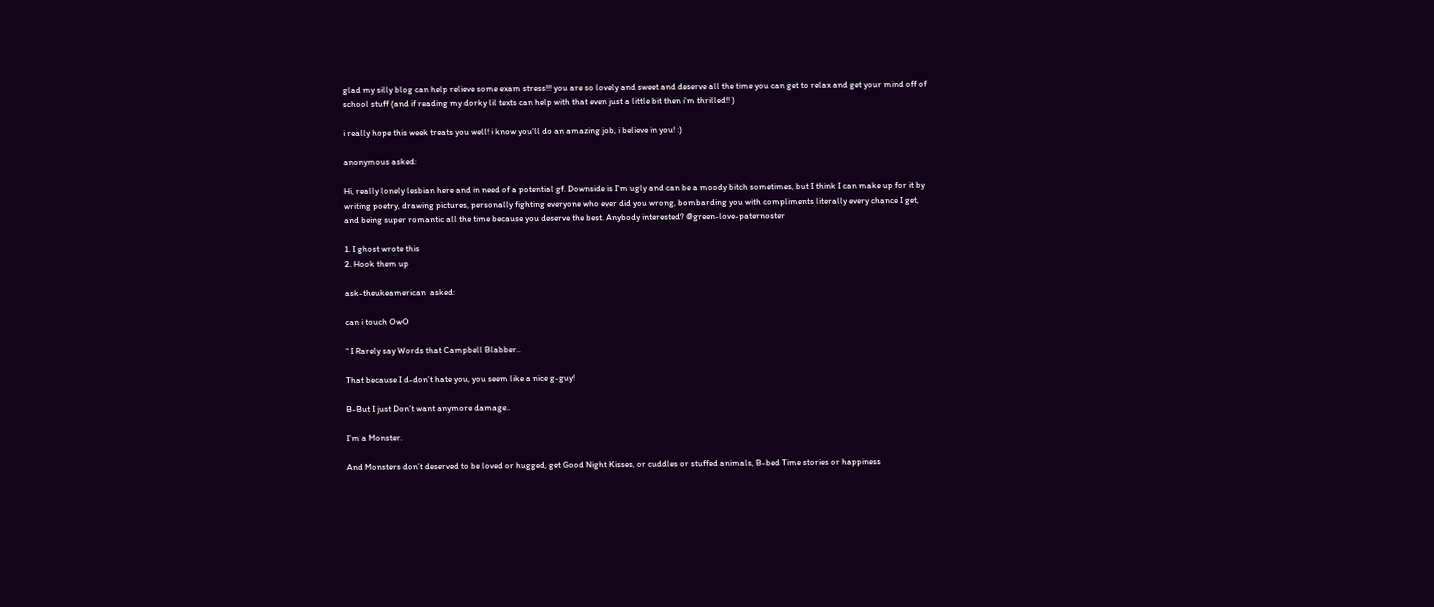glad my silly blog can help relieve some exam stress!!! you are so lovely and sweet and deserve all the time you can get to relax and get your mind off of school stuff (and if reading my dorky lil texts can help with that even just a little bit then i’m thrilled!! )

i really hope this week treats you well! i know you’ll do an amazing job, i believe in you! :)

anonymous asked:

Hi, really lonely lesbian here and in need of a potential gf. Downside is I'm ugly and can be a moody bitch sometimes, but I think I can make up for it by writing poetry, drawing pictures, personally fighting everyone who ever did you wrong, bombarding you with compliments literally every chance I get, and being super romantic all the time because you deserve the best. Anybody interested? @green-love-paternoster

1. I ghost wrote this
2. Hook them up

ask-theukeamerican  asked:

can i touch OwO

“ I Rarely say Words that Campbell Blabber..

That because I d-don’t hate you, you seem like a nice g-guy!

B-But I just Don’t want anymore damage..

I’m a Monster.

And Monsters don’t deserved to be loved or hugged, get Good Night Kisses, or cuddles or stuffed animals, B-bed Time stories or happiness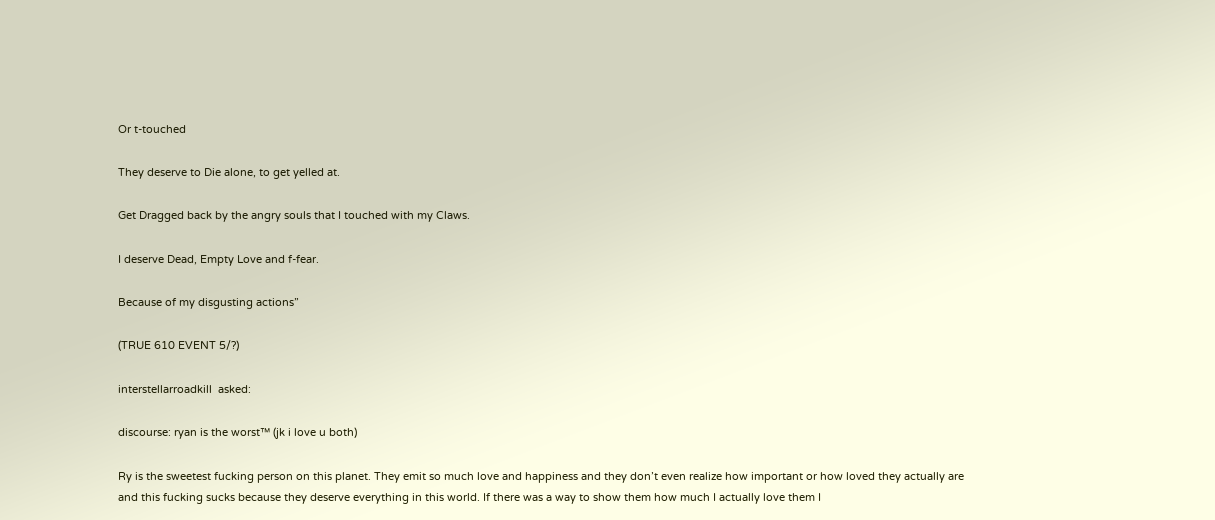Or t-touched

They deserve to Die alone, to get yelled at.

Get Dragged back by the angry souls that I touched with my Claws.

I deserve Dead, Empty Love and f-fear.

Because of my disgusting actions”

(TRUE 610 EVENT 5/?)

interstellarroadkill  asked:

discourse: ryan is the worst™ (jk i love u both)

Ry is the sweetest fucking person on this planet. They emit so much love and happiness and they don’t even realize how important or how loved they actually are and this fucking sucks because they deserve everything in this world. If there was a way to show them how much I actually love them I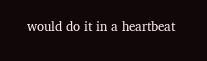would do it in a heartbeat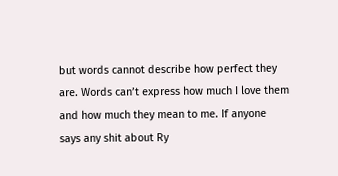but words cannot describe how perfect they are. Words can’t express how much I love them and how much they mean to me. If anyone says any shit about Ry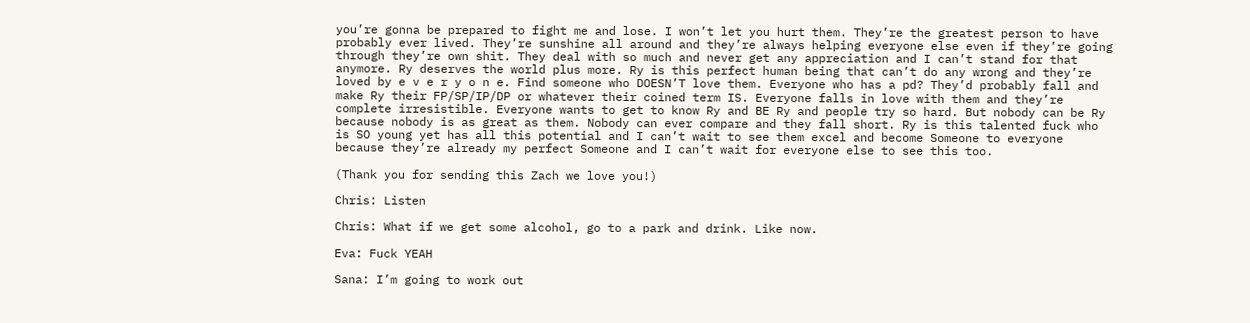you’re gonna be prepared to fight me and lose. I won’t let you hurt them. They’re the greatest person to have probably ever lived. They’re sunshine all around and they’re always helping everyone else even if they’re going through they’re own shit. They deal with so much and never get any appreciation and I can’t stand for that anymore. Ry deserves the world plus more. Ry is this perfect human being that can’t do any wrong and they’re loved by e v e r y o n e. Find someone who DOESN’T love them. Everyone who has a pd? They’d probably fall and make Ry their FP/SP/IP/DP or whatever their coined term IS. Everyone falls in love with them and they’re complete irresistible. Everyone wants to get to know Ry and BE Ry and people try so hard. But nobody can be Ry because nobody is as great as them. Nobody can ever compare and they fall short. Ry is this talented fuck who is SO young yet has all this potential and I can’t wait to see them excel and become Someone to everyone because they’re already my perfect Someone and I can’t wait for everyone else to see this too.

(Thank you for sending this Zach we love you!)

Chris: Listen

Chris: What if we get some alcohol, go to a park and drink. Like now.

Eva: Fuck YEAH

Sana: I’m going to work out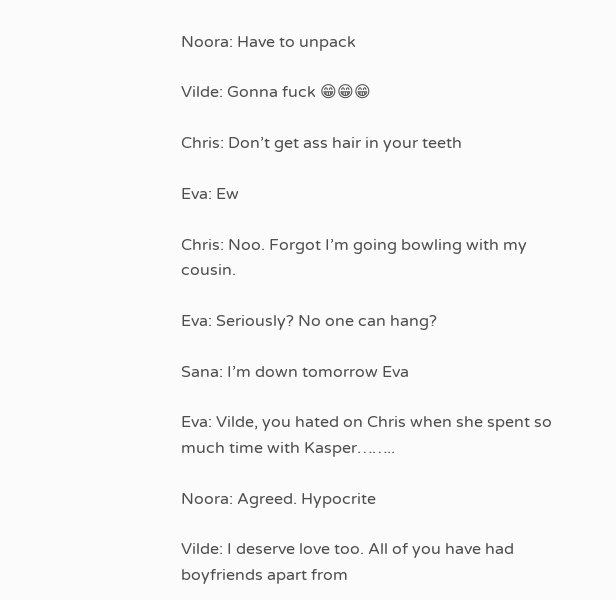Noora: Have to unpack

Vilde: Gonna fuck 😁😁😁

Chris: Don’t get ass hair in your teeth

Eva: Ew

Chris: Noo. Forgot I’m going bowling with my cousin.

Eva: Seriously? No one can hang?

Sana: I’m down tomorrow Eva

Eva: Vilde, you hated on Chris when she spent so much time with Kasper……..

Noora: Agreed. Hypocrite

Vilde: I deserve love too. All of you have had boyfriends apart from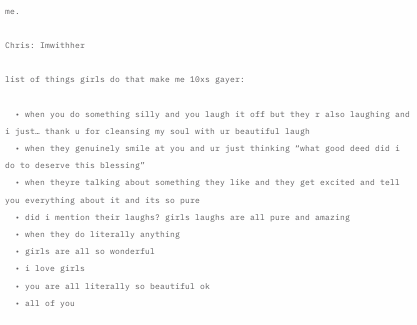me.

Chris: Imwithher

list of things girls do that make me 10xs gayer:

  • when you do something silly and you laugh it off but they r also laughing and i just… thank u for cleansing my soul with ur beautiful laugh
  • when they genuinely smile at you and ur just thinking “what good deed did i do to deserve this blessing”
  • when theyre talking about something they like and they get excited and tell you everything about it and its so pure
  • did i mention their laughs? girls laughs are all pure and amazing
  • when they do literally anything
  • girls are all so wonderful
  • i love girls
  • you are all literally so beautiful ok
  • all of you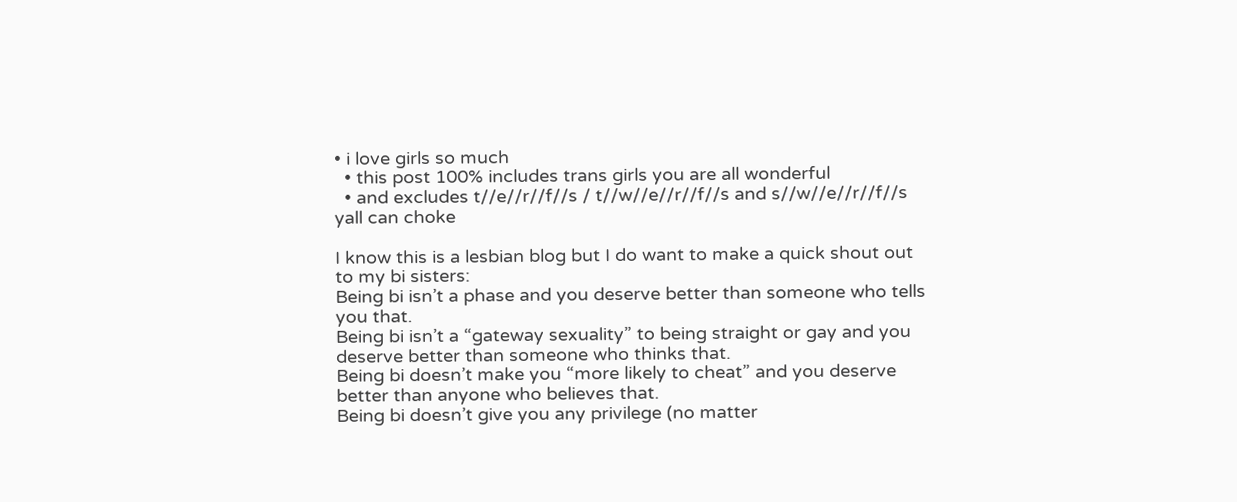• i love girls so much
  • this post 100% includes trans girls you are all wonderful
  • and excludes t//e//r//f//s / t//w//e//r//f//s and s//w//e//r//f//s yall can choke

I know this is a lesbian blog but I do want to make a quick shout out to my bi sisters:
Being bi isn’t a phase and you deserve better than someone who tells you that.
Being bi isn’t a “gateway sexuality” to being straight or gay and you deserve better than someone who thinks that.
Being bi doesn’t make you “more likely to cheat” and you deserve better than anyone who believes that.
Being bi doesn’t give you any privilege (no matter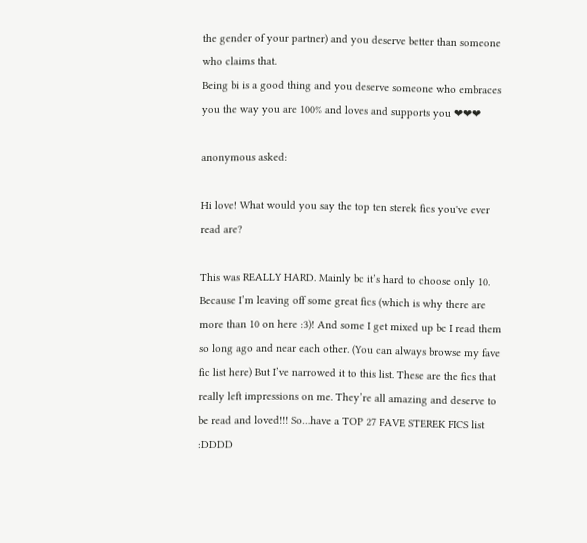the gender of your partner) and you deserve better than someone who claims that.
Being bi is a good thing and you deserve someone who embraces you the way you are 100% and loves and supports you ❤❤❤

anonymous asked:

Hi love! What would you say the top ten sterek fics you've ever read are?

This was REALLY HARD. Mainly bc it’s hard to choose only 10. Because I’m leaving off some great fics (which is why there are more than 10 on here :3)! And some I get mixed up bc I read them so long ago and near each other. (You can always browse my fave fic list here) But I’ve narrowed it to this list. These are the fics that really left impressions on me. They’re all amazing and deserve to be read and loved!!! So…have a TOP 27 FAVE STEREK FICS list :DDDD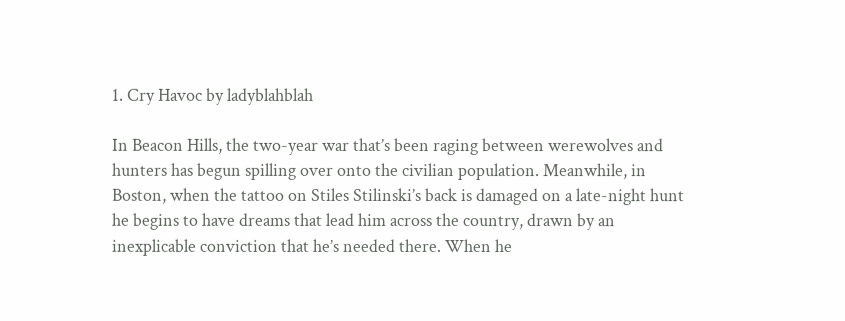1. Cry Havoc by ladyblahblah

In Beacon Hills, the two-year war that’s been raging between werewolves and hunters has begun spilling over onto the civilian population. Meanwhile, in Boston, when the tattoo on Stiles Stilinski’s back is damaged on a late-night hunt he begins to have dreams that lead him across the country, drawn by an inexplicable conviction that he’s needed there. When he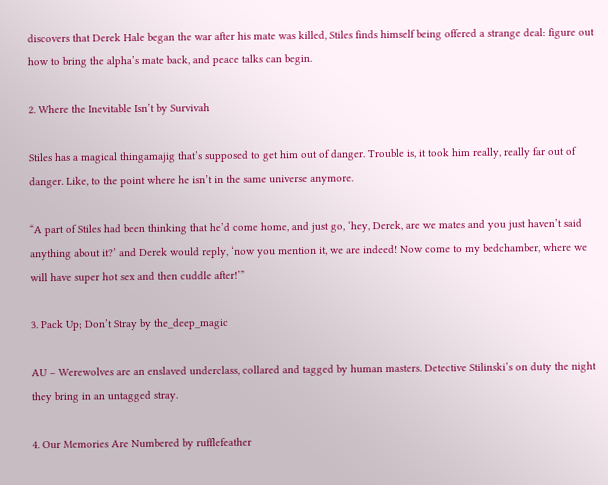discovers that Derek Hale began the war after his mate was killed, Stiles finds himself being offered a strange deal: figure out how to bring the alpha’s mate back, and peace talks can begin.

2. Where the Inevitable Isn’t by Survivah

Stiles has a magical thingamajig that’s supposed to get him out of danger. Trouble is, it took him really, really far out of danger. Like, to the point where he isn’t in the same universe anymore.

“A part of Stiles had been thinking that he’d come home, and just go, ‘hey, Derek, are we mates and you just haven’t said anything about it?’ and Derek would reply, ‘now you mention it, we are indeed! Now come to my bedchamber, where we will have super hot sex and then cuddle after!’”

3. Pack Up; Don’t Stray by the_deep_magic

AU – Werewolves are an enslaved underclass, collared and tagged by human masters. Detective Stilinski’s on duty the night they bring in an untagged stray.

4. Our Memories Are Numbered by rufflefeather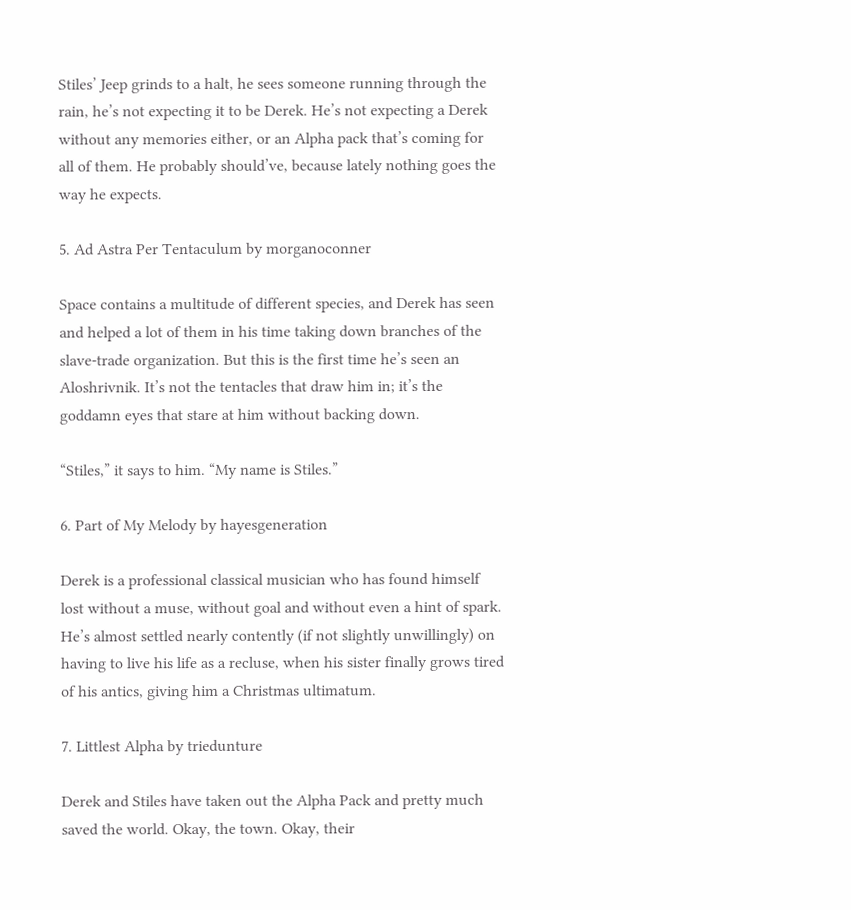Stiles’ Jeep grinds to a halt, he sees someone running through the rain, he’s not expecting it to be Derek. He’s not expecting a Derek without any memories either, or an Alpha pack that’s coming for all of them. He probably should’ve, because lately nothing goes the way he expects.

5. Ad Astra Per Tentaculum by morganoconner

Space contains a multitude of different species, and Derek has seen and helped a lot of them in his time taking down branches of the slave-trade organization. But this is the first time he’s seen an Aloshrivnik. It’s not the tentacles that draw him in; it’s the goddamn eyes that stare at him without backing down.

“Stiles,” it says to him. “My name is Stiles.”

6. Part of My Melody by hayesgeneration

Derek is a professional classical musician who has found himself lost without a muse, without goal and without even a hint of spark. He’s almost settled nearly contently (if not slightly unwillingly) on having to live his life as a recluse, when his sister finally grows tired of his antics, giving him a Christmas ultimatum.

7. Littlest Alpha by triedunture

Derek and Stiles have taken out the Alpha Pack and pretty much saved the world. Okay, the town. Okay, their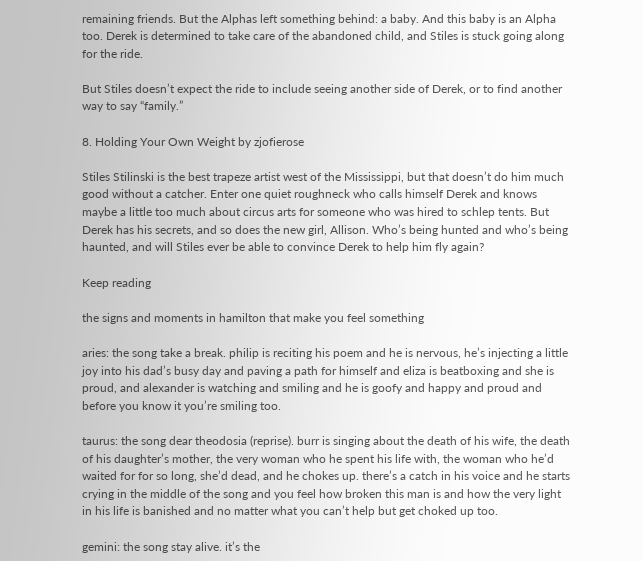remaining friends. But the Alphas left something behind: a baby. And this baby is an Alpha too. Derek is determined to take care of the abandoned child, and Stiles is stuck going along for the ride.

But Stiles doesn’t expect the ride to include seeing another side of Derek, or to find another way to say “family.”

8. Holding Your Own Weight by zjofierose

Stiles Stilinski is the best trapeze artist west of the Mississippi, but that doesn’t do him much good without a catcher. Enter one quiet roughneck who calls himself Derek and knows maybe a little too much about circus arts for someone who was hired to schlep tents. But Derek has his secrets, and so does the new girl, Allison. Who’s being hunted and who’s being haunted, and will Stiles ever be able to convince Derek to help him fly again?

Keep reading

the signs and moments in hamilton that make you feel something

aries: the song take a break. philip is reciting his poem and he is nervous, he’s injecting a little joy into his dad’s busy day and paving a path for himself and eliza is beatboxing and she is proud, and alexander is watching and smiling and he is goofy and happy and proud and before you know it you’re smiling too.

taurus: the song dear theodosia (reprise). burr is singing about the death of his wife, the death of his daughter’s mother, the very woman who he spent his life with, the woman who he’d waited for for so long, she’d dead, and he chokes up. there’s a catch in his voice and he starts crying in the middle of the song and you feel how broken this man is and how the very light in his life is banished and no matter what you can’t help but get choked up too.

gemini: the song stay alive. it’s the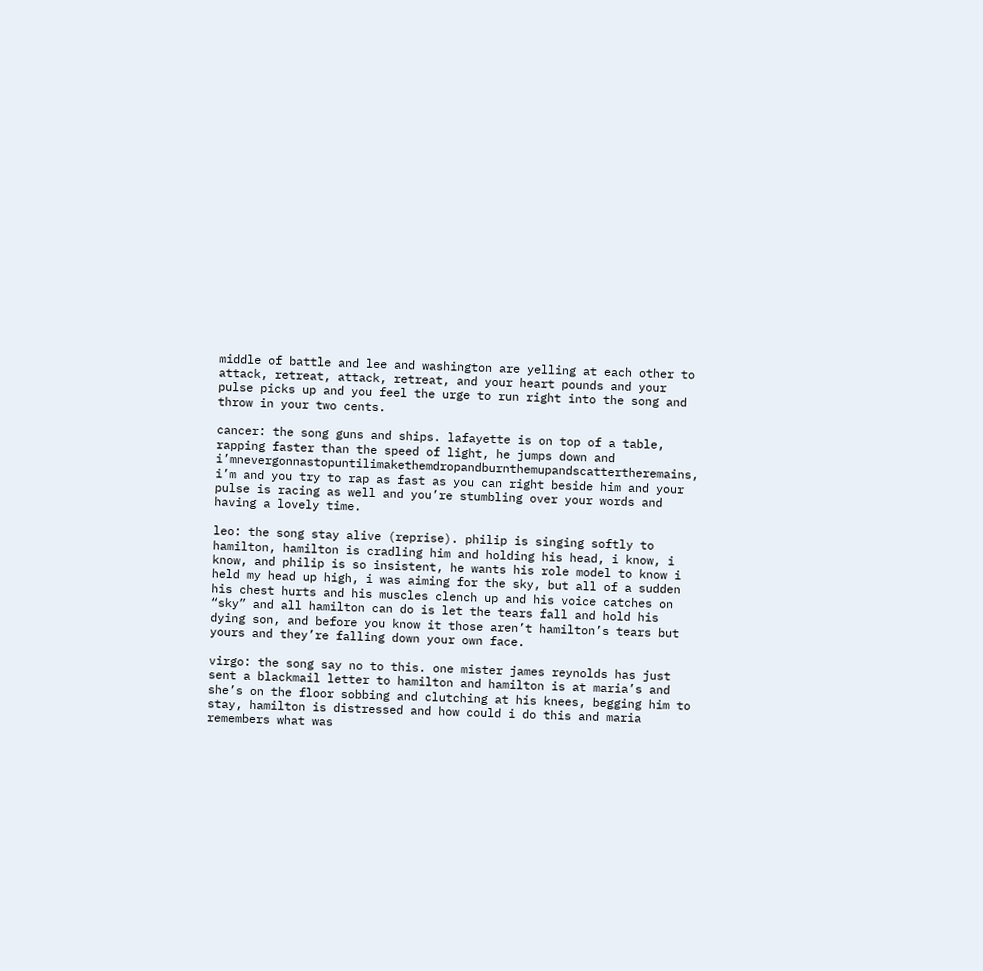middle of battle and lee and washington are yelling at each other to attack, retreat, attack, retreat, and your heart pounds and your pulse picks up and you feel the urge to run right into the song and throw in your two cents.

cancer: the song guns and ships. lafayette is on top of a table, rapping faster than the speed of light, he jumps down and i’mnevergonnastopuntilimakethemdropandburnthemupandscattertheremains, i’m and you try to rap as fast as you can right beside him and your pulse is racing as well and you’re stumbling over your words and having a lovely time.

leo: the song stay alive (reprise). philip is singing softly to hamilton, hamilton is cradling him and holding his head, i know, i know, and philip is so insistent, he wants his role model to know i held my head up high, i was aiming for the sky, but all of a sudden his chest hurts and his muscles clench up and his voice catches on “sky” and all hamilton can do is let the tears fall and hold his dying son, and before you know it those aren’t hamilton’s tears but yours and they’re falling down your own face.

virgo: the song say no to this. one mister james reynolds has just sent a blackmail letter to hamilton and hamilton is at maria’s and she’s on the floor sobbing and clutching at his knees, begging him to stay, hamilton is distressed and how could i do this and maria remembers what was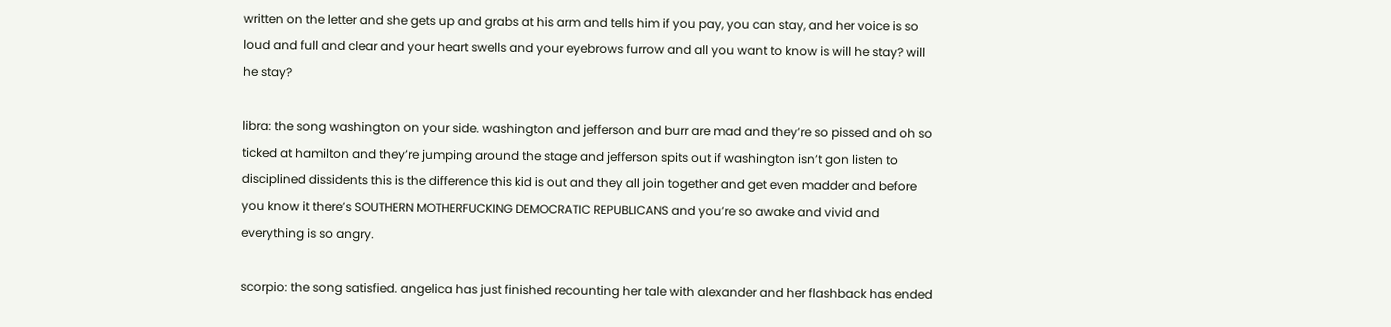written on the letter and she gets up and grabs at his arm and tells him if you pay, you can stay, and her voice is so loud and full and clear and your heart swells and your eyebrows furrow and all you want to know is will he stay? will he stay?

libra: the song washington on your side. washington and jefferson and burr are mad and they’re so pissed and oh so ticked at hamilton and they’re jumping around the stage and jefferson spits out if washington isn’t gon listen to disciplined dissidents this is the difference this kid is out and they all join together and get even madder and before you know it there’s SOUTHERN MOTHERFUCKING DEMOCRATIC REPUBLICANS and you’re so awake and vivid and everything is so angry.

scorpio: the song satisfied. angelica has just finished recounting her tale with alexander and her flashback has ended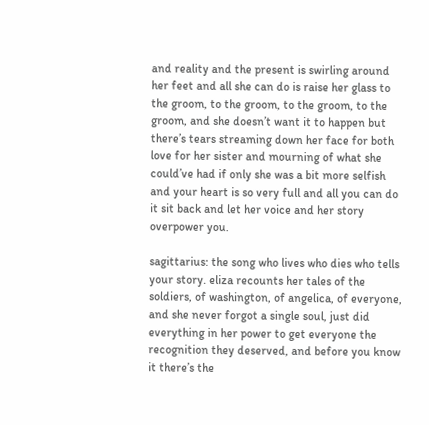and reality and the present is swirling around her feet and all she can do is raise her glass to the groom, to the groom, to the groom, to the groom, and she doesn’t want it to happen but there’s tears streaming down her face for both love for her sister and mourning of what she could’ve had if only she was a bit more selfish and your heart is so very full and all you can do it sit back and let her voice and her story overpower you.

sagittarius: the song who lives who dies who tells your story. eliza recounts her tales of the soldiers, of washington, of angelica, of everyone, and she never forgot a single soul, just did everything in her power to get everyone the recognition they deserved, and before you know it there’s the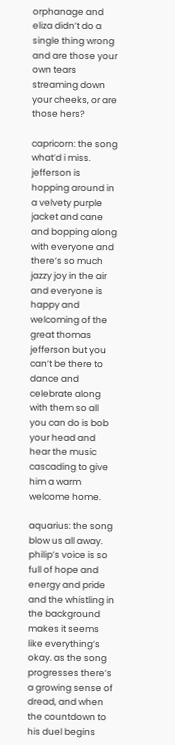orphanage and eliza didn’t do a single thing wrong and are those your own tears streaming down your cheeks, or are those hers?

capricorn: the song what’d i miss. jefferson is hopping around in a velvety purple jacket and cane and bopping along with everyone and there’s so much jazzy joy in the air and everyone is happy and welcoming of the great thomas jefferson but you can’t be there to dance and celebrate along with them so all you can do is bob your head and hear the music cascading to give him a warm welcome home.

aquarius: the song blow us all away. philip’s voice is so full of hope and energy and pride and the whistling in the background makes it seems like everything’s okay. as the song progresses there’s a growing sense of dread, and when the countdown to his duel begins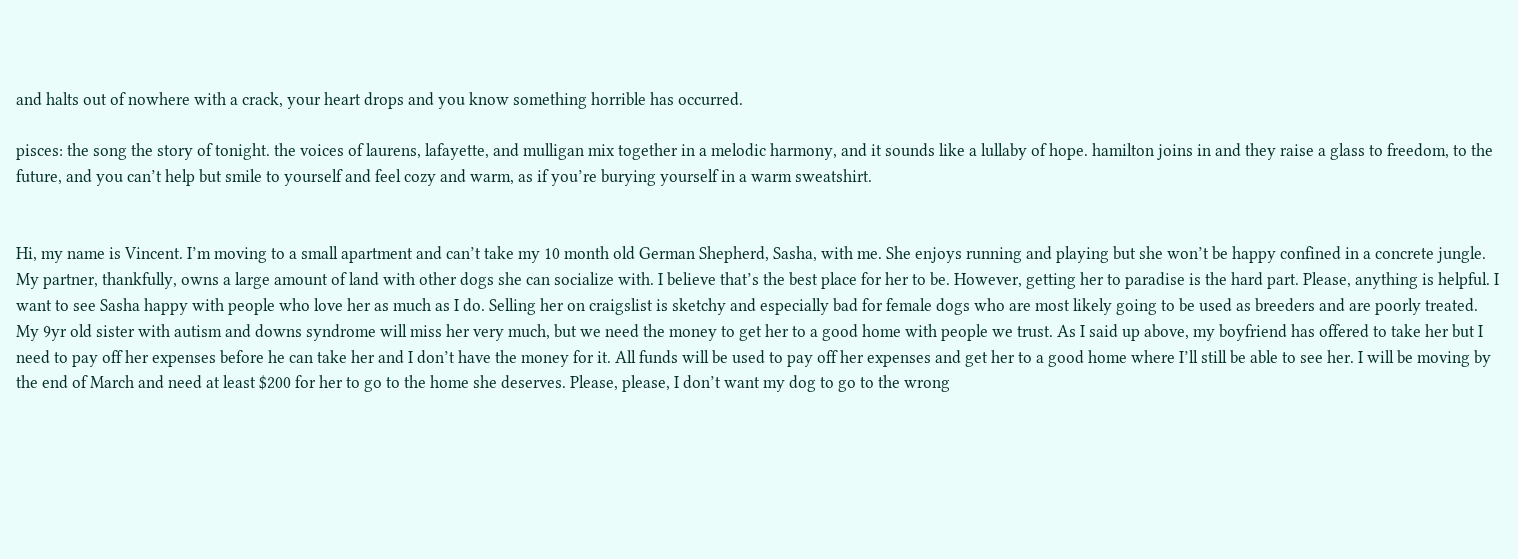and halts out of nowhere with a crack, your heart drops and you know something horrible has occurred.

pisces: the song the story of tonight. the voices of laurens, lafayette, and mulligan mix together in a melodic harmony, and it sounds like a lullaby of hope. hamilton joins in and they raise a glass to freedom, to the future, and you can’t help but smile to yourself and feel cozy and warm, as if you’re burying yourself in a warm sweatshirt.


Hi, my name is Vincent. I’m moving to a small apartment and can’t take my 10 month old German Shepherd, Sasha, with me. She enjoys running and playing but she won’t be happy confined in a concrete jungle. My partner, thankfully, owns a large amount of land with other dogs she can socialize with. I believe that’s the best place for her to be. However, getting her to paradise is the hard part. Please, anything is helpful. I want to see Sasha happy with people who love her as much as I do. Selling her on craigslist is sketchy and especially bad for female dogs who are most likely going to be used as breeders and are poorly treated.
My 9yr old sister with autism and downs syndrome will miss her very much, but we need the money to get her to a good home with people we trust. As I said up above, my boyfriend has offered to take her but I need to pay off her expenses before he can take her and I don’t have the money for it. All funds will be used to pay off her expenses and get her to a good home where I’ll still be able to see her. I will be moving by the end of March and need at least $200 for her to go to the home she deserves. Please, please, I don’t want my dog to go to the wrong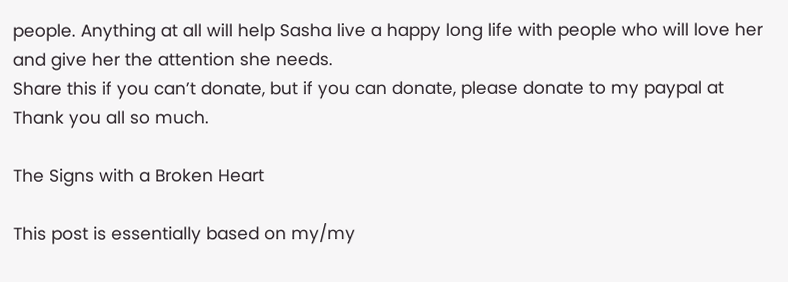people. Anything at all will help Sasha live a happy long life with people who will love her and give her the attention she needs.
Share this if you can’t donate, but if you can donate, please donate to my paypal at
Thank you all so much.

The Signs with a Broken Heart

This post is essentially based on my/my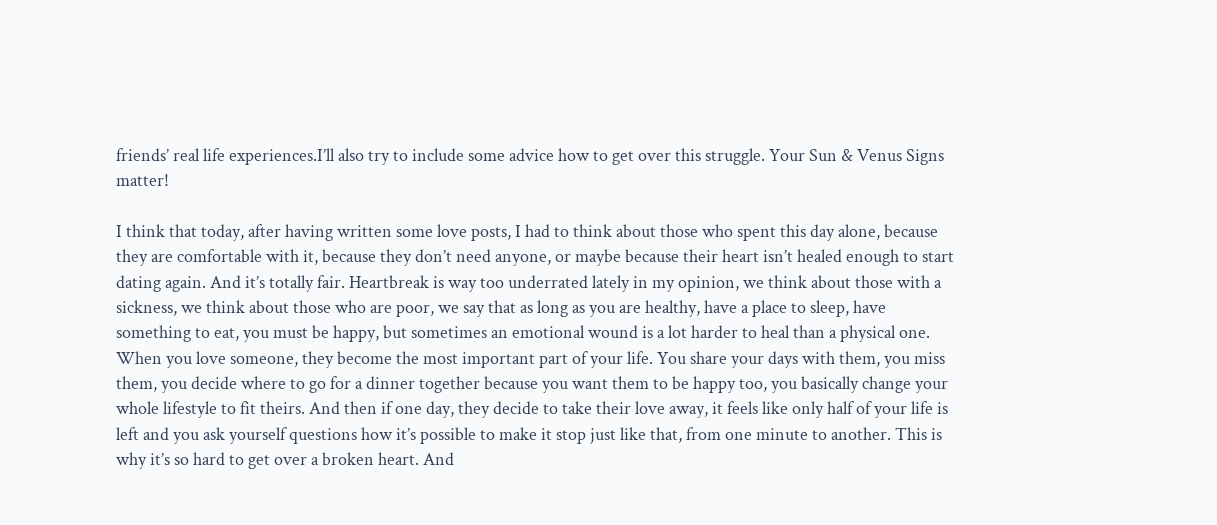friends’ real life experiences.I’ll also try to include some advice how to get over this struggle. Your Sun & Venus Signs matter!

I think that today, after having written some love posts, I had to think about those who spent this day alone, because they are comfortable with it, because they don’t need anyone, or maybe because their heart isn’t healed enough to start dating again. And it’s totally fair. Heartbreak is way too underrated lately in my opinion, we think about those with a sickness, we think about those who are poor, we say that as long as you are healthy, have a place to sleep, have something to eat, you must be happy, but sometimes an emotional wound is a lot harder to heal than a physical one. When you love someone, they become the most important part of your life. You share your days with them, you miss them, you decide where to go for a dinner together because you want them to be happy too, you basically change your whole lifestyle to fit theirs. And then if one day, they decide to take their love away, it feels like only half of your life is left and you ask yourself questions how it’s possible to make it stop just like that, from one minute to another. This is why it’s so hard to get over a broken heart. And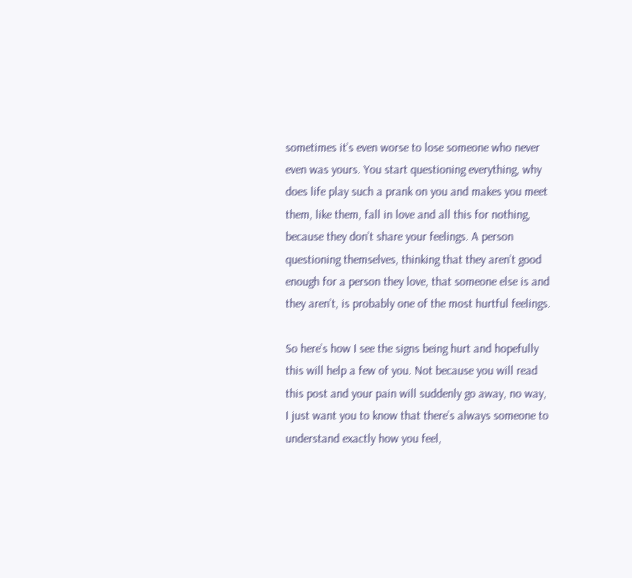sometimes it’s even worse to lose someone who never even was yours. You start questioning everything, why does life play such a prank on you and makes you meet them, like them, fall in love and all this for nothing, because they don’t share your feelings. A person questioning themselves, thinking that they aren’t good enough for a person they love, that someone else is and they aren’t, is probably one of the most hurtful feelings.

So here’s how I see the signs being hurt and hopefully this will help a few of you. Not because you will read this post and your pain will suddenly go away, no way, I just want you to know that there’s always someone to understand exactly how you feel,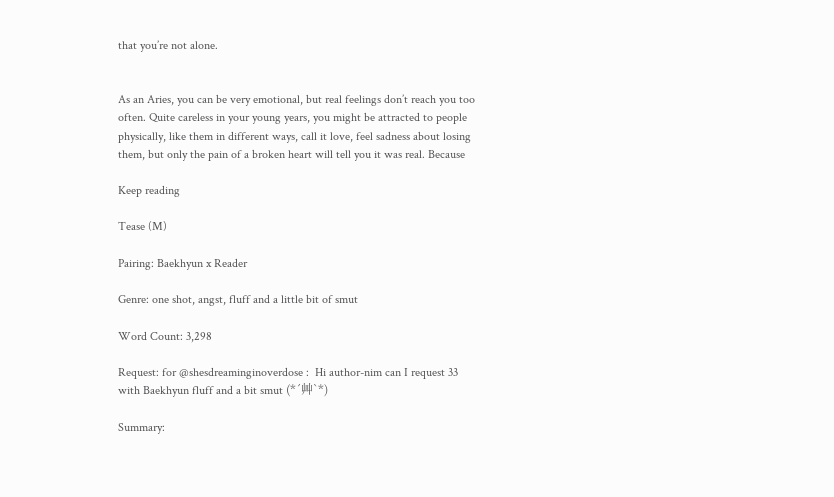that you’re not alone.


As an Aries, you can be very emotional, but real feelings don’t reach you too often. Quite careless in your young years, you might be attracted to people physically, like them in different ways, call it love, feel sadness about losing them, but only the pain of a broken heart will tell you it was real. Because

Keep reading

Tease (M)

Pairing: Baekhyun x Reader

Genre: one shot, angst, fluff and a little bit of smut

Word Count: 3,298

Request: for @shesdreaminginoverdose :  Hi author-nim can I request 33 with Baekhyun fluff and a bit smut (*´艸`*)

Summary: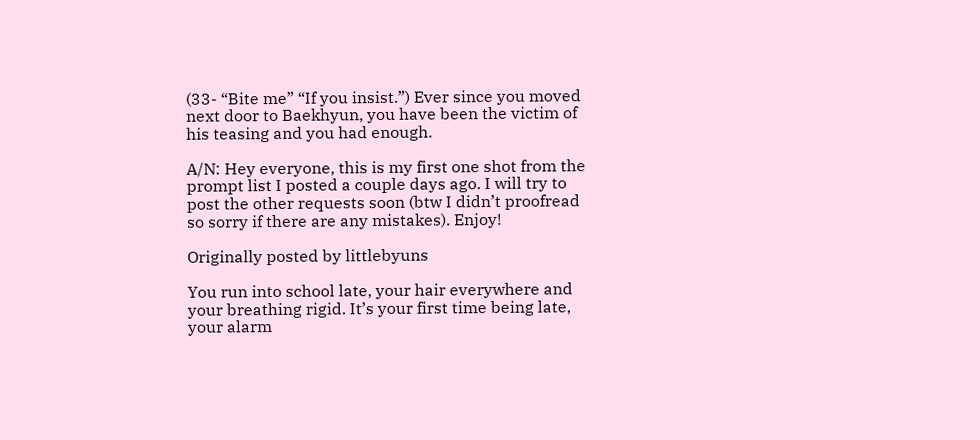(33- “Bite me” “If you insist.”) Ever since you moved next door to Baekhyun, you have been the victim of his teasing and you had enough.

A/N: Hey everyone, this is my first one shot from the prompt list I posted a couple days ago. I will try to post the other requests soon (btw I didn’t proofread so sorry if there are any mistakes). Enjoy!

Originally posted by littlebyuns

You run into school late, your hair everywhere and your breathing rigid. It’s your first time being late, your alarm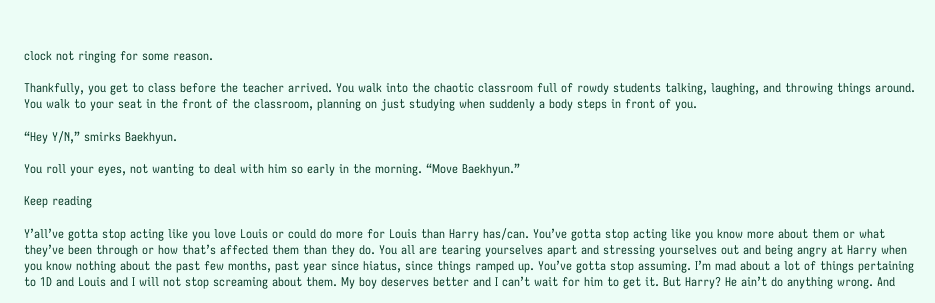clock not ringing for some reason.

Thankfully, you get to class before the teacher arrived. You walk into the chaotic classroom full of rowdy students talking, laughing, and throwing things around. You walk to your seat in the front of the classroom, planning on just studying when suddenly a body steps in front of you.

“Hey Y/N,” smirks Baekhyun.

You roll your eyes, not wanting to deal with him so early in the morning. “Move Baekhyun.”

Keep reading

Y’all’ve gotta stop acting like you love Louis or could do more for Louis than Harry has/can. You’ve gotta stop acting like you know more about them or what they’ve been through or how that’s affected them than they do. You all are tearing yourselves apart and stressing yourselves out and being angry at Harry when you know nothing about the past few months, past year since hiatus, since things ramped up. You’ve gotta stop assuming. I’m mad about a lot of things pertaining to 1D and Louis and I will not stop screaming about them. My boy deserves better and I can’t wait for him to get it. But Harry? He ain’t do anything wrong. And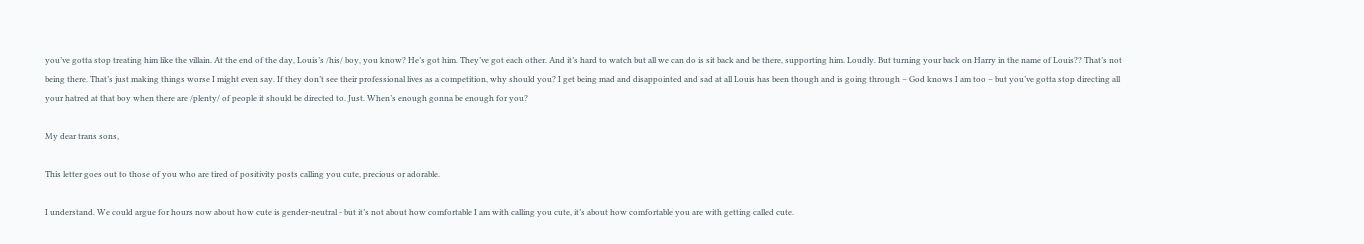you’ve gotta stop treating him like the villain. At the end of the day, Louis’s /his/ boy, you know? He’s got him. They’ve got each other. And it’s hard to watch but all we can do is sit back and be there, supporting him. Loudly. But turning your back on Harry in the name of Louis?? That’s not being there. That’s just making things worse I might even say. If they don’t see their professional lives as a competition, why should you? I get being mad and disappointed and sad at all Louis has been though and is going through – God knows I am too – but you’ve gotta stop directing all your hatred at that boy when there are /plenty/ of people it should be directed to. Just. When’s enough gonna be enough for you?

My dear trans sons,

This letter goes out to those of you who are tired of positivity posts calling you cute, precious or adorable.

I understand. We could argue for hours now about how cute is gender-neutral - but it’s not about how comfortable I am with calling you cute, it’s about how comfortable you are with getting called cute.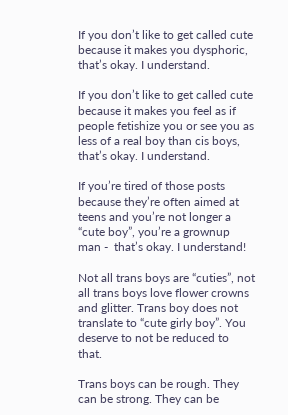If you don’t like to get called cute because it makes you dysphoric, that’s okay. I understand.

If you don’t like to get called cute because it makes you feel as if people fetishize you or see you as less of a real boy than cis boys, that’s okay. I understand.

If you’re tired of those posts because they’re often aimed at teens and you’re not longer a “cute boy”, you’re a grownup man -  that’s okay. I understand!

Not all trans boys are “cuties”, not all trans boys love flower crowns and glitter. Trans boy does not translate to “cute girly boy”. You deserve to not be reduced to that.

Trans boys can be rough. They can be strong. They can be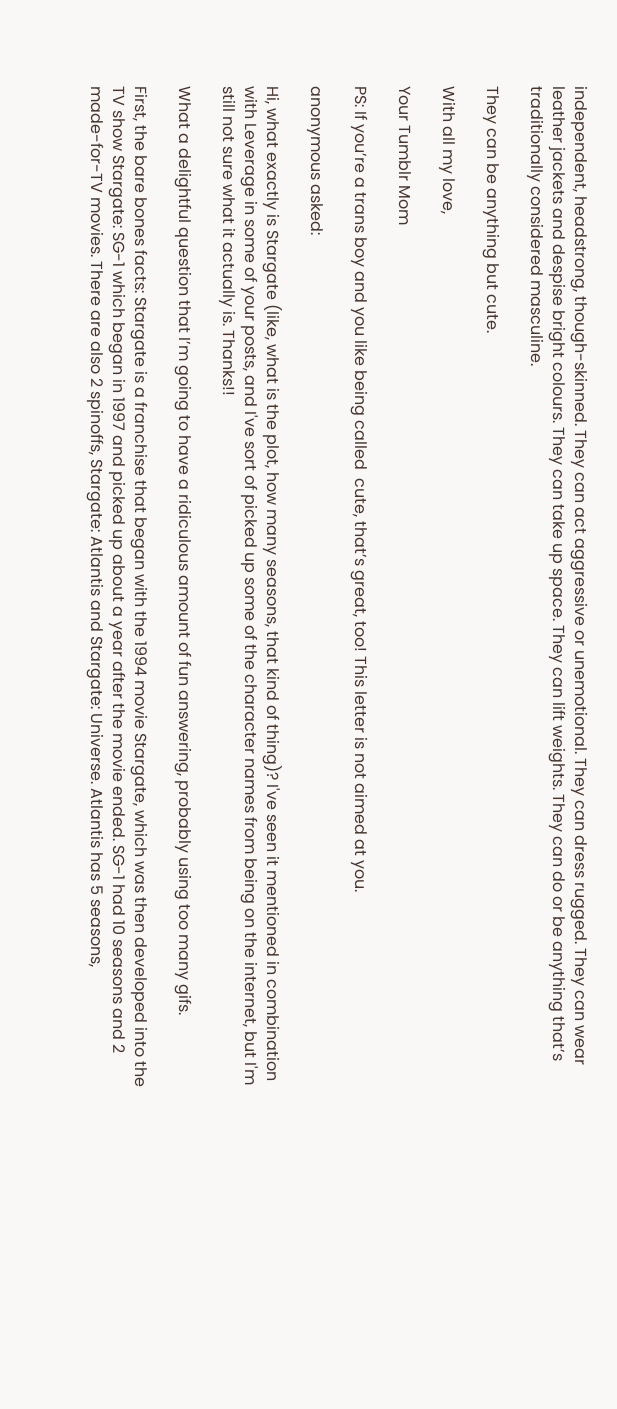independent, headstrong, though-skinned. They can act aggressive or unemotional. They can dress rugged. They can wear leather jackets and despise bright colours. They can take up space. They can lift weights. They can do or be anything that’s traditionally considered masculine.

They can be anything but cute.

With all my love,

Your Tumblr Mom

PS: If you’re a trans boy and you like being called  cute, that’s great, too! This letter is not aimed at you.

anonymous asked:

Hi, what exactly is Stargate (like, what is the plot, how many seasons, that kind of thing)? I've seen it mentioned in combination with Leverage in some of your posts, and I've sort of picked up some of the character names from being on the internet, but I'm still not sure what it actually is. Thanks!!

What a delightful question that I’m going to have a ridiculous amount of fun answering, probably using too many gifs.

First, the bare bones facts: Stargate is a franchise that began with the 1994 movie Stargate, which was then developed into the TV show Stargate: SG-1 which began in 1997 and picked up about a year after the movie ended. SG-1 had 10 seasons and 2 made-for-TV movies. There are also 2 spinoffs, Stargate: Atlantis and Stargate: Universe. Atlantis has 5 seasons,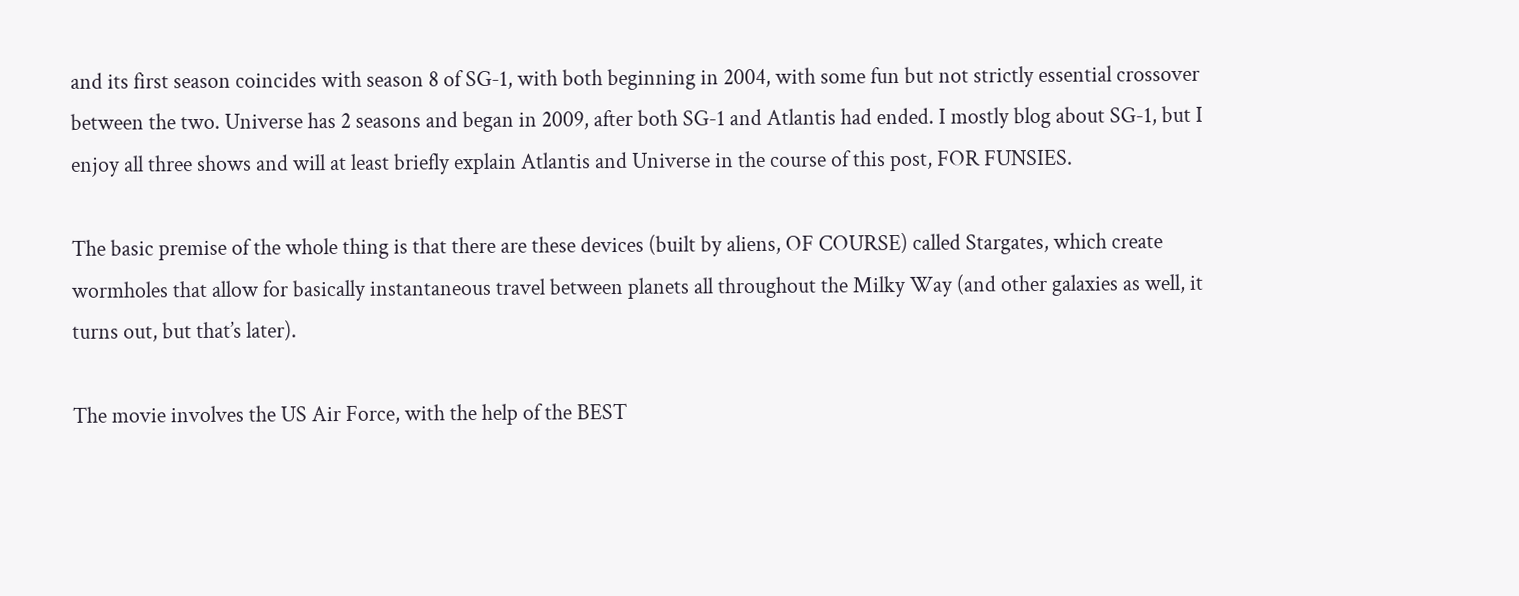and its first season coincides with season 8 of SG-1, with both beginning in 2004, with some fun but not strictly essential crossover between the two. Universe has 2 seasons and began in 2009, after both SG-1 and Atlantis had ended. I mostly blog about SG-1, but I enjoy all three shows and will at least briefly explain Atlantis and Universe in the course of this post, FOR FUNSIES.

The basic premise of the whole thing is that there are these devices (built by aliens, OF COURSE) called Stargates, which create wormholes that allow for basically instantaneous travel between planets all throughout the Milky Way (and other galaxies as well, it turns out, but that’s later).

The movie involves the US Air Force, with the help of the BEST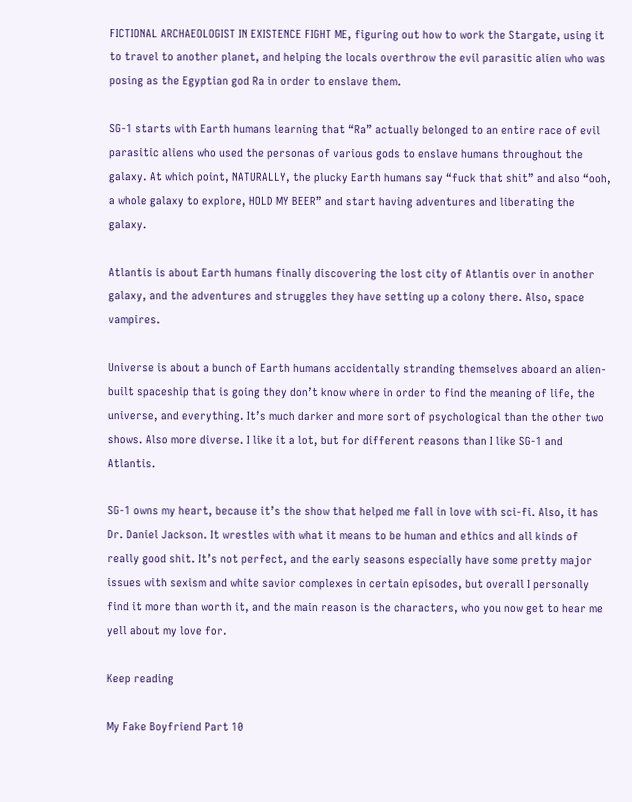FICTIONAL ARCHAEOLOGIST IN EXISTENCE FIGHT ME, figuring out how to work the Stargate, using it to travel to another planet, and helping the locals overthrow the evil parasitic alien who was posing as the Egyptian god Ra in order to enslave them.

SG-1 starts with Earth humans learning that “Ra” actually belonged to an entire race of evil parasitic aliens who used the personas of various gods to enslave humans throughout the galaxy. At which point, NATURALLY, the plucky Earth humans say “fuck that shit” and also “ooh, a whole galaxy to explore, HOLD MY BEER” and start having adventures and liberating the galaxy.

Atlantis is about Earth humans finally discovering the lost city of Atlantis over in another galaxy, and the adventures and struggles they have setting up a colony there. Also, space vampires.

Universe is about a bunch of Earth humans accidentally stranding themselves aboard an alien-built spaceship that is going they don’t know where in order to find the meaning of life, the universe, and everything. It’s much darker and more sort of psychological than the other two shows. Also more diverse. I like it a lot, but for different reasons than I like SG-1 and Atlantis.

SG-1 owns my heart, because it’s the show that helped me fall in love with sci-fi. Also, it has Dr. Daniel Jackson. It wrestles with what it means to be human and ethics and all kinds of really good shit. It’s not perfect, and the early seasons especially have some pretty major issues with sexism and white savior complexes in certain episodes, but overall I personally find it more than worth it, and the main reason is the characters, who you now get to hear me yell about my love for.

Keep reading

My Fake Boyfriend Part 10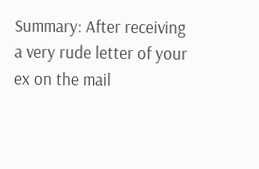Summary: After receiving a very rude letter of your ex on the mail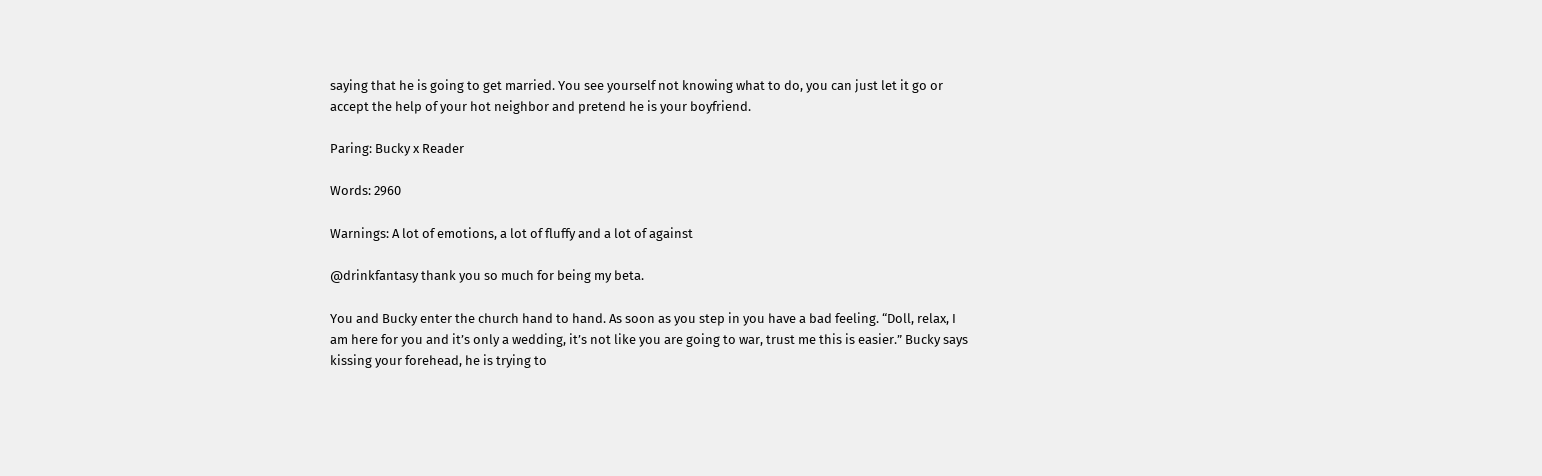saying that he is going to get married. You see yourself not knowing what to do, you can just let it go or accept the help of your hot neighbor and pretend he is your boyfriend.

Paring: Bucky x Reader

Words: 2960

Warnings: A lot of emotions, a lot of fluffy and a lot of against

@drinkfantasy thank you so much for being my beta.

You and Bucky enter the church hand to hand. As soon as you step in you have a bad feeling. “Doll, relax, I am here for you and it’s only a wedding, it’s not like you are going to war, trust me this is easier.” Bucky says kissing your forehead, he is trying to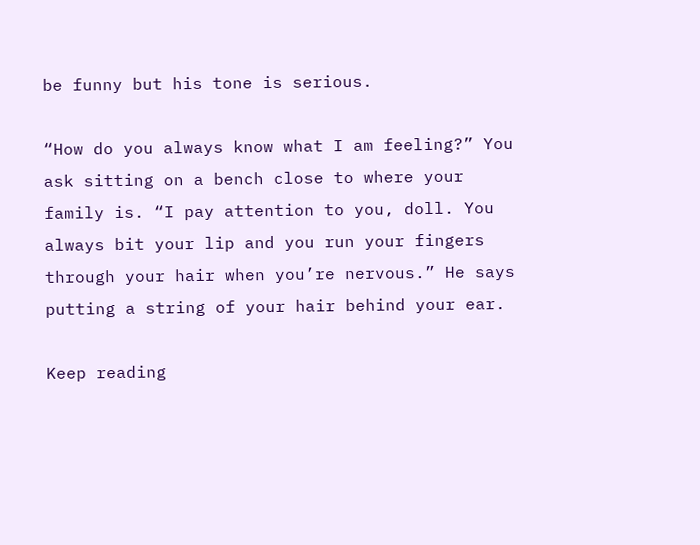be funny but his tone is serious.

“How do you always know what I am feeling?” You ask sitting on a bench close to where your family is. “I pay attention to you, doll. You always bit your lip and you run your fingers through your hair when you’re nervous.” He says putting a string of your hair behind your ear.

Keep reading